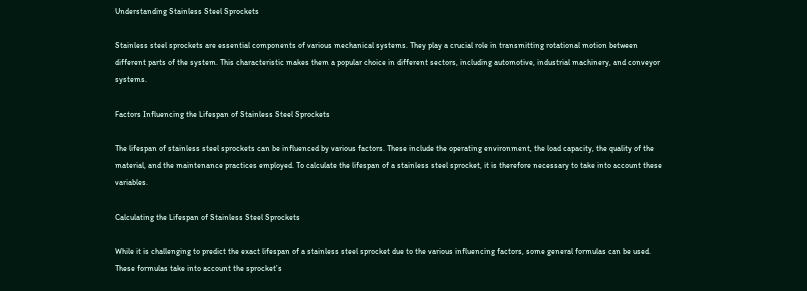Understanding Stainless Steel Sprockets

Stainless steel sprockets are essential components of various mechanical systems. They play a crucial role in transmitting rotational motion between different parts of the system. This characteristic makes them a popular choice in different sectors, including automotive, industrial machinery, and conveyor systems.

Factors Influencing the Lifespan of Stainless Steel Sprockets

The lifespan of stainless steel sprockets can be influenced by various factors. These include the operating environment, the load capacity, the quality of the material, and the maintenance practices employed. To calculate the lifespan of a stainless steel sprocket, it is therefore necessary to take into account these variables.

Calculating the Lifespan of Stainless Steel Sprockets

While it is challenging to predict the exact lifespan of a stainless steel sprocket due to the various influencing factors, some general formulas can be used. These formulas take into account the sprocket’s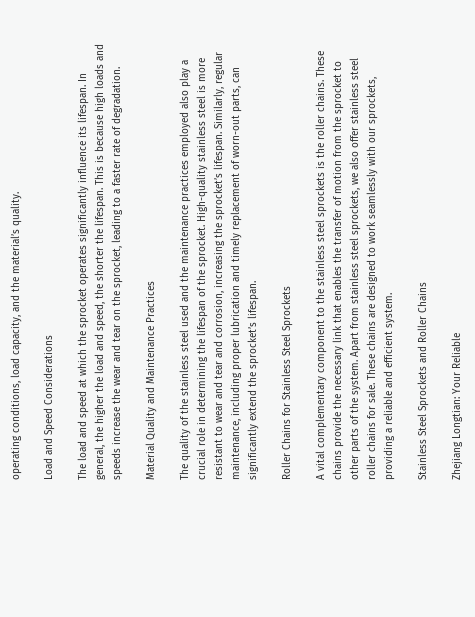operating conditions, load capacity, and the material’s quality.

Load and Speed Considerations

The load and speed at which the sprocket operates significantly influence its lifespan. In general, the higher the load and speed, the shorter the lifespan. This is because high loads and speeds increase the wear and tear on the sprocket, leading to a faster rate of degradation.

Material Quality and Maintenance Practices

The quality of the stainless steel used and the maintenance practices employed also play a crucial role in determining the lifespan of the sprocket. High-quality stainless steel is more resistant to wear and tear and corrosion, increasing the sprocket’s lifespan. Similarly, regular maintenance, including proper lubrication and timely replacement of worn-out parts, can significantly extend the sprocket’s lifespan.

Roller Chains for Stainless Steel Sprockets

A vital complementary component to the stainless steel sprockets is the roller chains. These chains provide the necessary link that enables the transfer of motion from the sprocket to other parts of the system. Apart from stainless steel sprockets, we also offer stainless steel roller chains for sale. These chains are designed to work seamlessly with our sprockets, providing a reliable and efficient system.

Stainless Steel Sprockets and Roller Chains

Zhejiang Longtian: Your Reliable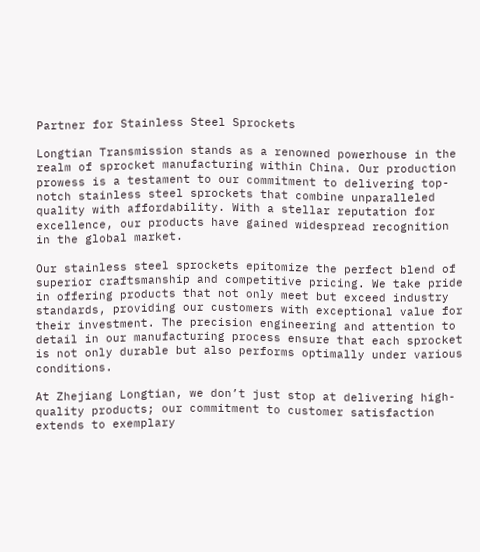Partner for Stainless Steel Sprockets

Longtian Transmission stands as a renowned powerhouse in the realm of sprocket manufacturing within China. Our production prowess is a testament to our commitment to delivering top-notch stainless steel sprockets that combine unparalleled quality with affordability. With a stellar reputation for excellence, our products have gained widespread recognition in the global market.

Our stainless steel sprockets epitomize the perfect blend of superior craftsmanship and competitive pricing. We take pride in offering products that not only meet but exceed industry standards, providing our customers with exceptional value for their investment. The precision engineering and attention to detail in our manufacturing process ensure that each sprocket is not only durable but also performs optimally under various conditions.

At Zhejiang Longtian, we don’t just stop at delivering high-quality products; our commitment to customer satisfaction extends to exemplary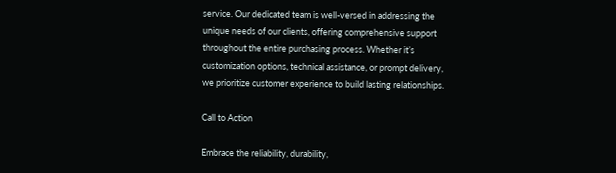service. Our dedicated team is well-versed in addressing the unique needs of our clients, offering comprehensive support throughout the entire purchasing process. Whether it’s customization options, technical assistance, or prompt delivery, we prioritize customer experience to build lasting relationships.

Call to Action

Embrace the reliability, durability,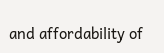and affordability of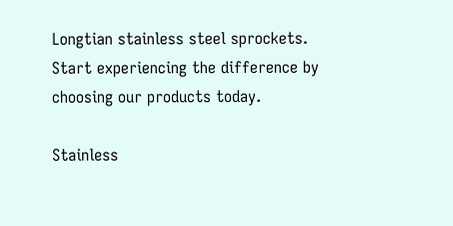Longtian stainless steel sprockets. Start experiencing the difference by choosing our products today.

Stainless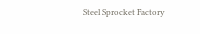Steel Sprocket Factory